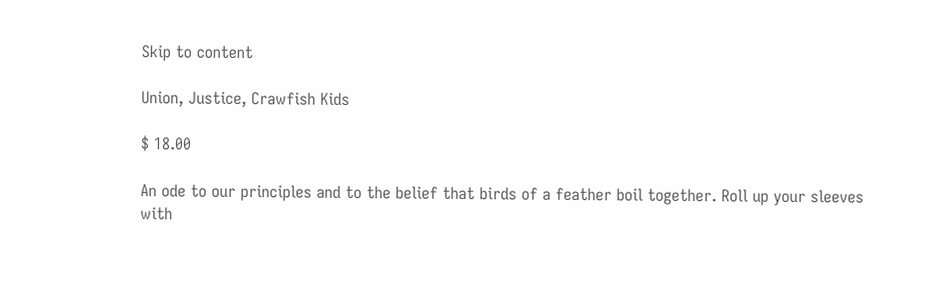Skip to content

Union, Justice, Crawfish Kids

$ 18.00

An ode to our principles and to the belief that birds of a feather boil together. Roll up your sleeves with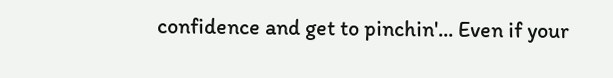confidence and get to pinchin'... Even if your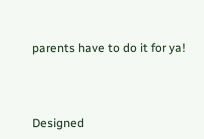parents have to do it for ya!



Designed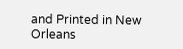and Printed in New Orleans